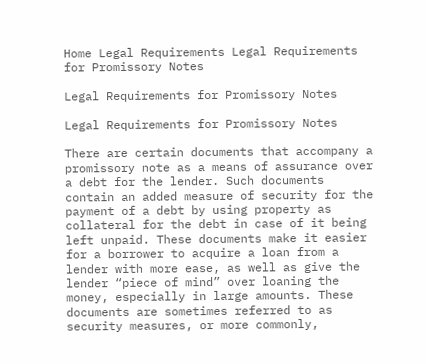Home Legal Requirements Legal Requirements for Promissory Notes

Legal Requirements for Promissory Notes

Legal Requirements for Promissory Notes

There are certain documents that accompany a promissory note as a means of assurance over a debt for the lender. Such documents contain an added measure of security for the payment of a debt by using property as collateral for the debt in case of it being left unpaid. These documents make it easier for a borrower to acquire a loan from a lender with more ease, as well as give the lender “piece of mind” over loaning the money, especially in large amounts. These documents are sometimes referred to as security measures, or more commonly,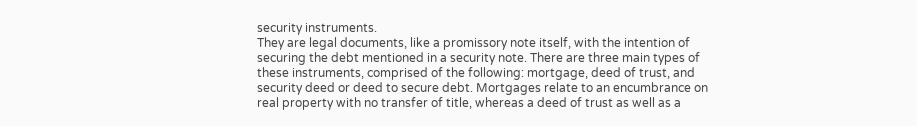security instruments.
They are legal documents, like a promissory note itself, with the intention of securing the debt mentioned in a security note. There are three main types of these instruments, comprised of the following: mortgage, deed of trust, and security deed or deed to secure debt. Mortgages relate to an encumbrance on real property with no transfer of title, whereas a deed of trust as well as a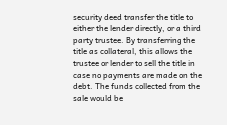security deed transfer the title to either the lender directly, or a third party trustee. By transferring the title as collateral, this allows the trustee or lender to sell the title in case no payments are made on the debt. The funds collected from the sale would be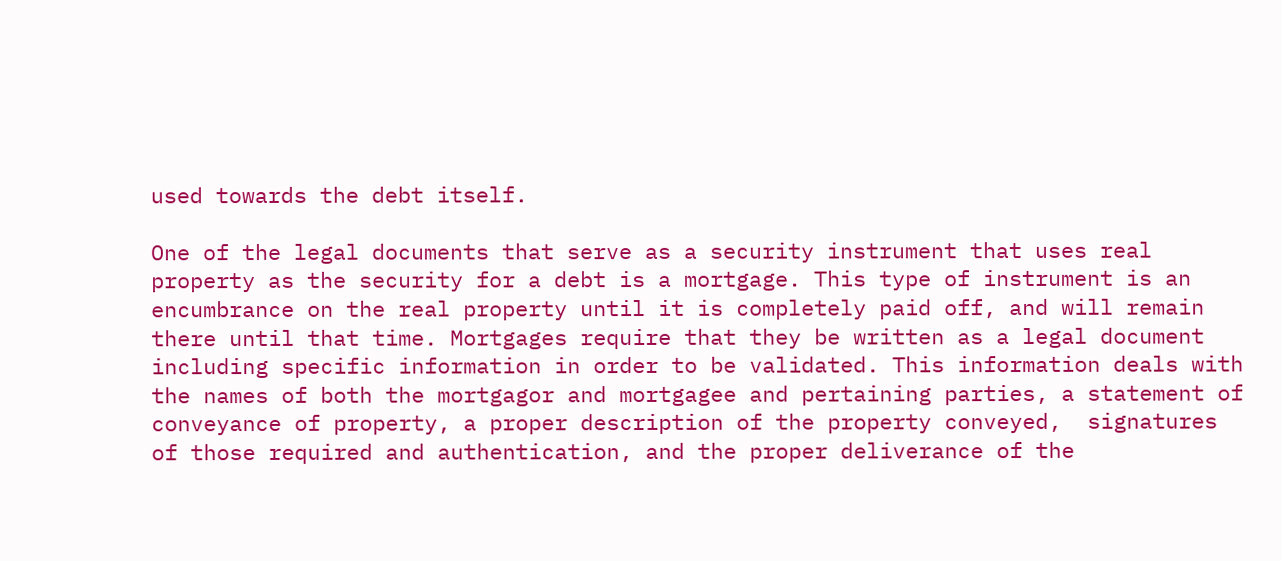used towards the debt itself.

One of the legal documents that serve as a security instrument that uses real property as the security for a debt is a mortgage. This type of instrument is an encumbrance on the real property until it is completely paid off, and will remain there until that time. Mortgages require that they be written as a legal document including specific information in order to be validated. This information deals with the names of both the mortgagor and mortgagee and pertaining parties, a statement of conveyance of property, a proper description of the property conveyed,  signatures of those required and authentication, and the proper deliverance of the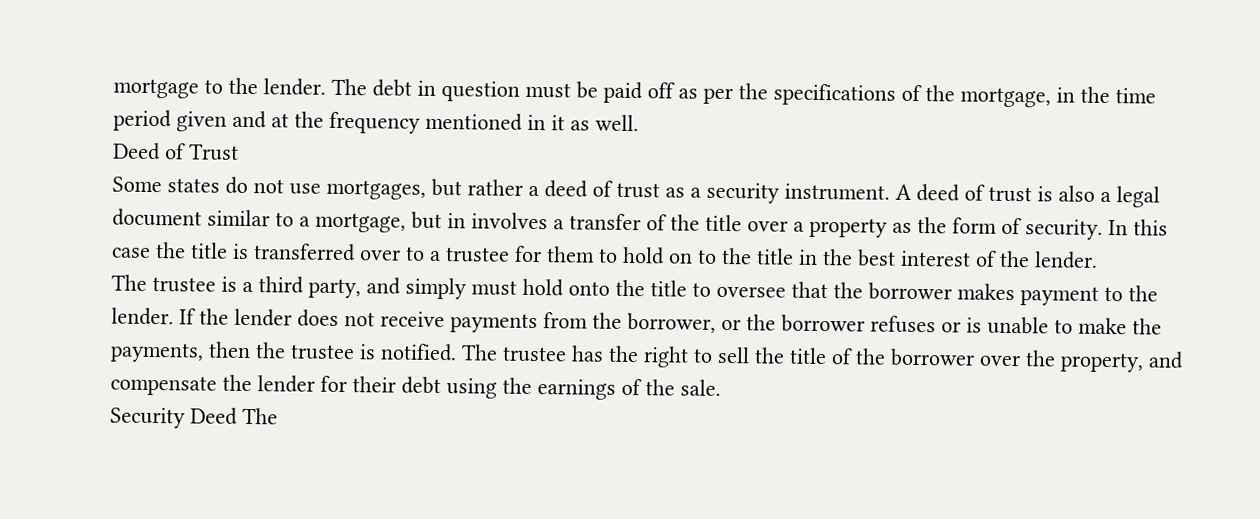mortgage to the lender. The debt in question must be paid off as per the specifications of the mortgage, in the time period given and at the frequency mentioned in it as well.
Deed of Trust
Some states do not use mortgages, but rather a deed of trust as a security instrument. A deed of trust is also a legal document similar to a mortgage, but in involves a transfer of the title over a property as the form of security. In this case the title is transferred over to a trustee for them to hold on to the title in the best interest of the lender.
The trustee is a third party, and simply must hold onto the title to oversee that the borrower makes payment to the lender. If the lender does not receive payments from the borrower, or the borrower refuses or is unable to make the payments, then the trustee is notified. The trustee has the right to sell the title of the borrower over the property, and compensate the lender for their debt using the earnings of the sale.
Security Deed The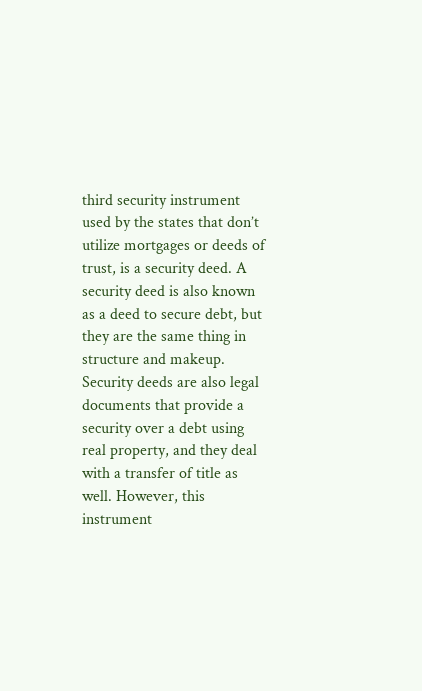third security instrument used by the states that don’t utilize mortgages or deeds of trust, is a security deed. A security deed is also known as a deed to secure debt, but they are the same thing in structure and makeup. Security deeds are also legal documents that provide a security over a debt using real property, and they deal with a transfer of title as well. However, this instrument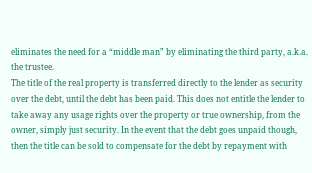eliminates the need for a “middle man” by eliminating the third party, a.k.a. the trustee.
The title of the real property is transferred directly to the lender as security over the debt, until the debt has been paid. This does not entitle the lender to take away any usage rights over the property or true ownership, from the owner, simply just security. In the event that the debt goes unpaid though, then the title can be sold to compensate for the debt by repayment with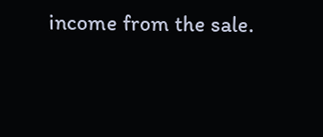income from the sale.